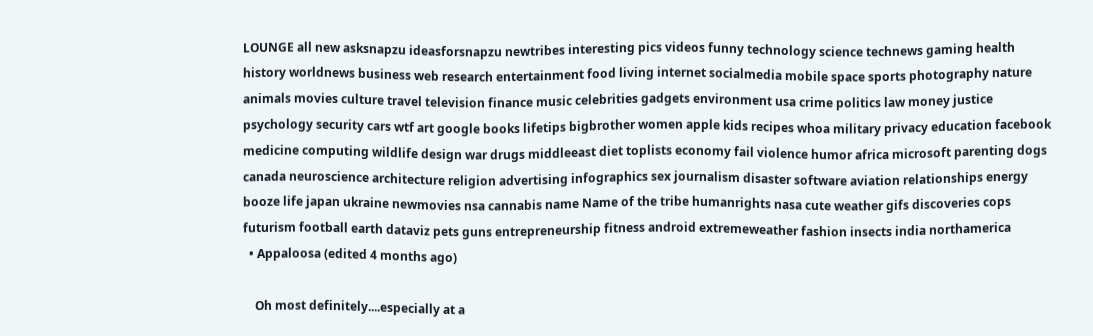LOUNGE all new asksnapzu ideasforsnapzu newtribes interesting pics videos funny technology science technews gaming health history worldnews business web research entertainment food living internet socialmedia mobile space sports photography nature animals movies culture travel television finance music celebrities gadgets environment usa crime politics law money justice psychology security cars wtf art google books lifetips bigbrother women apple kids recipes whoa military privacy education facebook medicine computing wildlife design war drugs middleeast diet toplists economy fail violence humor africa microsoft parenting dogs canada neuroscience architecture religion advertising infographics sex journalism disaster software aviation relationships energy booze life japan ukraine newmovies nsa cannabis name Name of the tribe humanrights nasa cute weather gifs discoveries cops futurism football earth dataviz pets guns entrepreneurship fitness android extremeweather fashion insects india northamerica
  • Appaloosa (edited 4 months ago)

    Oh most definitely....especially at a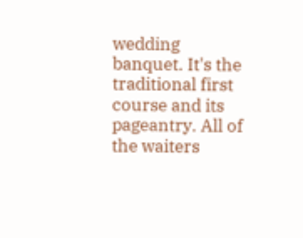wedding banquet. It's the traditional first course and its pageantry. All of the waiters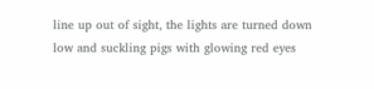line up out of sight, the lights are turned down low and suckling pigs with glowing red eyes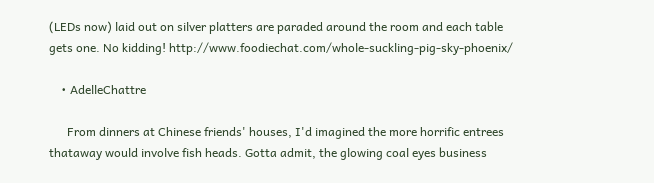(LEDs now) laid out on silver platters are paraded around the room and each table gets one. No kidding! http://www.foodiechat.com/whole-suckling-pig-sky-phoenix/

    • AdelleChattre

      From dinners at Chinese friends' houses, I'd imagined the more horrific entrees thataway would involve fish heads. Gotta admit, the glowing coal eyes business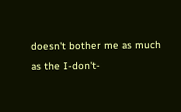doesn't bother me as much as the I-don't-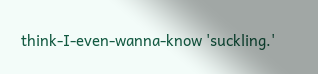think-I-even-wanna-know 'suckling.'